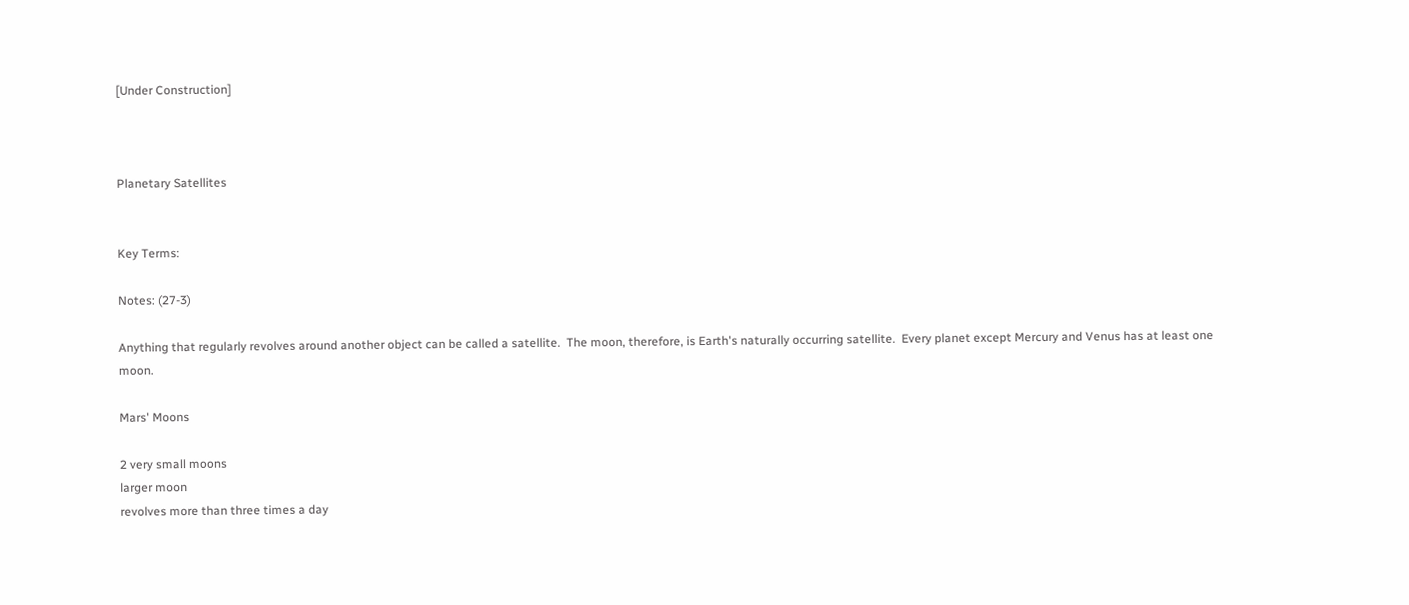[Under Construction]



Planetary Satellites


Key Terms:

Notes: (27-3)

Anything that regularly revolves around another object can be called a satellite.  The moon, therefore, is Earth's naturally occurring satellite.  Every planet except Mercury and Venus has at least one moon.

Mars' Moons

2 very small moons
larger moon
revolves more than three times a day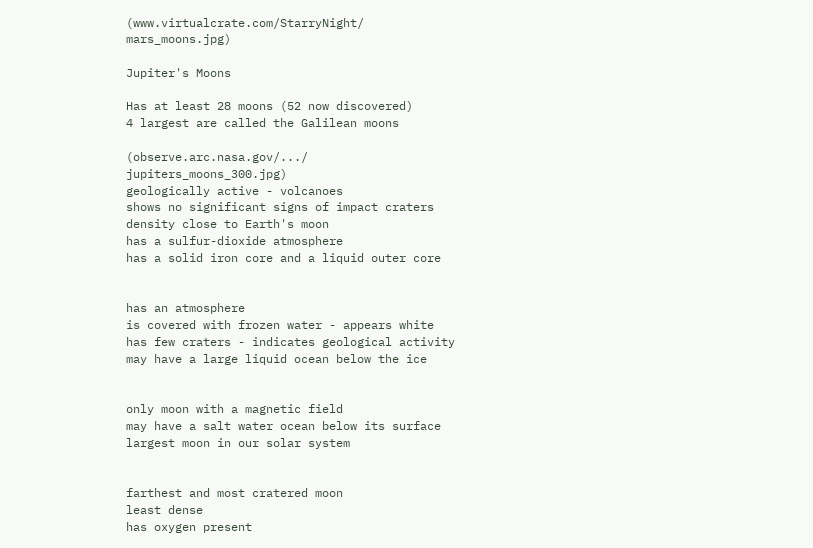(www.virtualcrate.com/StarryNight/ mars_moons.jpg)

Jupiter's Moons

Has at least 28 moons (52 now discovered)
4 largest are called the Galilean moons

(observe.arc.nasa.gov/.../ jupiters_moons_300.jpg)
geologically active - volcanoes
shows no significant signs of impact craters
density close to Earth's moon
has a sulfur-dioxide atmosphere
has a solid iron core and a liquid outer core


has an atmosphere
is covered with frozen water - appears white
has few craters - indicates geological activity
may have a large liquid ocean below the ice


only moon with a magnetic field
may have a salt water ocean below its surface
largest moon in our solar system


farthest and most cratered moon
least dense
has oxygen present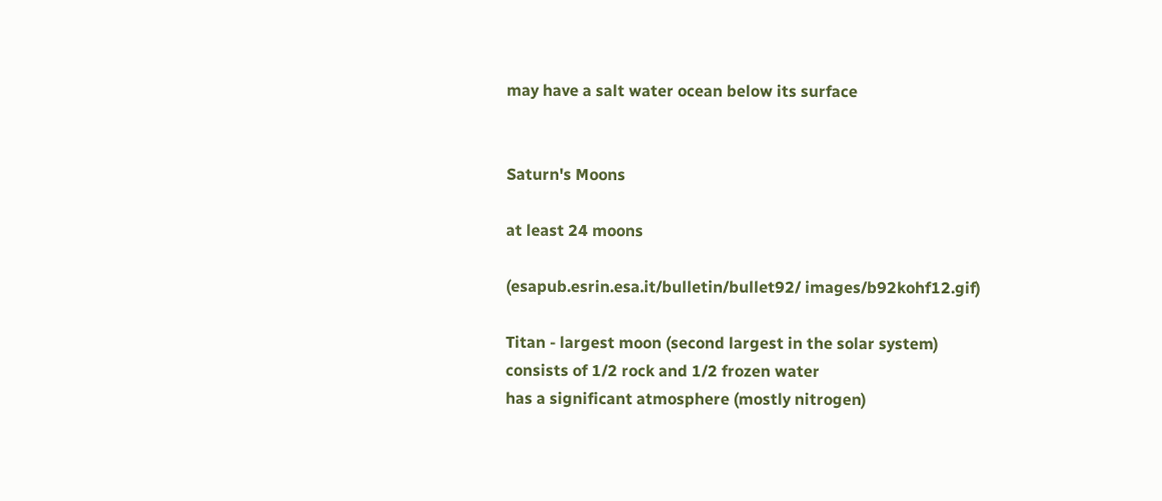may have a salt water ocean below its surface


Saturn's Moons

at least 24 moons

(esapub.esrin.esa.it/bulletin/bullet92/ images/b92kohf12.gif)

Titan - largest moon (second largest in the solar system)
consists of 1/2 rock and 1/2 frozen water
has a significant atmosphere (mostly nitrogen)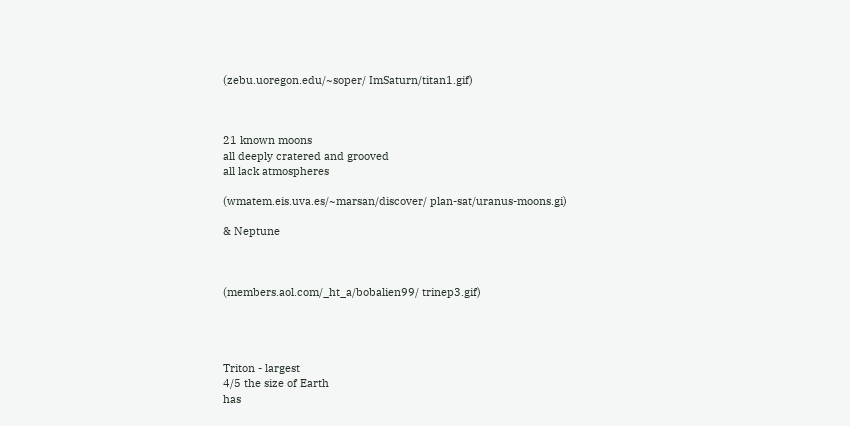(zebu.uoregon.edu/~soper/ ImSaturn/titan1.gif)



21 known moons
all deeply cratered and grooved
all lack atmospheres

(wmatem.eis.uva.es/~marsan/discover/ plan-sat/uranus-moons.gi)

& Neptune



(members.aol.com/_ht_a/bobalien99/ trinep3.gif)




Triton - largest
4/5 the size of Earth
has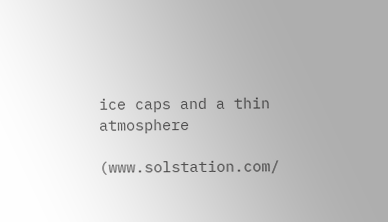ice caps and a thin atmosphere

(www.solstation.com/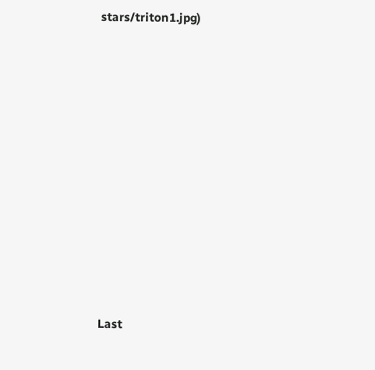stars/triton1.jpg)











Last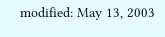modified: May 13, 2003